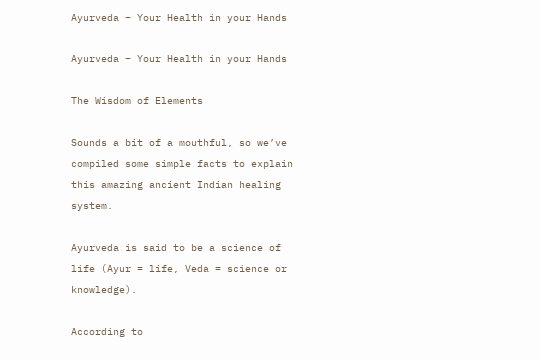Ayurveda – Your Health in your Hands

Ayurveda – Your Health in your Hands

The Wisdom of Elements

Sounds a bit of a mouthful, so we’ve compiled some simple facts to explain this amazing ancient Indian healing system.

Ayurveda is said to be a science of life (Ayur = life, Veda = science or knowledge).

According to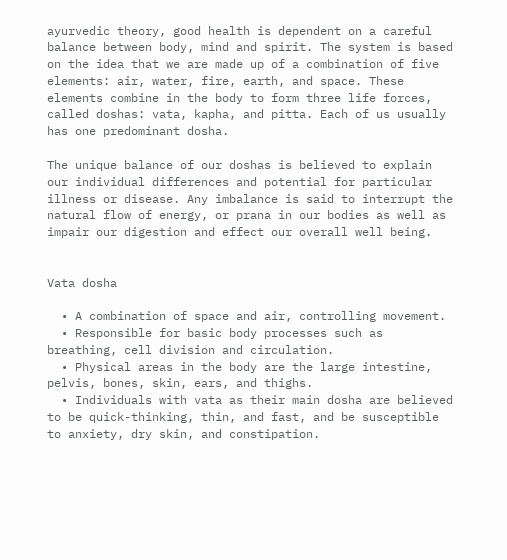ayurvedic theory, good health is dependent on a careful balance between body, mind and spirit. The system is based on the idea that we are made up of a combination of five elements: air, water, fire, earth, and space. These elements combine in the body to form three life forces, called doshas: vata, kapha, and pitta. Each of us usually has one predominant dosha.

The unique balance of our doshas is believed to explain our individual differences and potential for particular illness or disease. Any imbalance is said to interrupt the natural flow of energy, or prana in our bodies as well as impair our digestion and effect our overall well being.


Vata dosha

  • A combination of space and air, controlling movement.
  • Responsible for basic body processes such as breathing, cell division and circulation.
  • Physical areas in the body are the large intestine, pelvis, bones, skin, ears, and thighs.
  • Individuals with vata as their main dosha are believed to be quick-thinking, thin, and fast, and be susceptible to anxiety, dry skin, and constipation.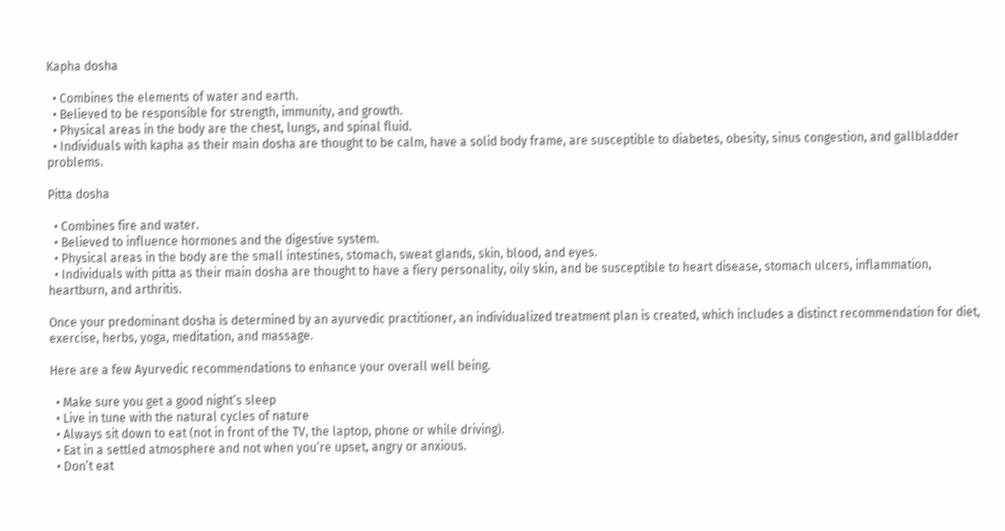Kapha dosha

  • Combines the elements of water and earth.
  • Believed to be responsible for strength, immunity, and growth.
  • Physical areas in the body are the chest, lungs, and spinal fluid.
  • Individuals with kapha as their main dosha are thought to be calm, have a solid body frame, are susceptible to diabetes, obesity, sinus congestion, and gallbladder problems.

Pitta dosha

  • Combines fire and water.
  • Believed to influence hormones and the digestive system.
  • Physical areas in the body are the small intestines, stomach, sweat glands, skin, blood, and eyes.
  • Individuals with pitta as their main dosha are thought to have a fiery personality, oily skin, and be susceptible to heart disease, stomach ulcers, inflammation, heartburn, and arthritis.

Once your predominant dosha is determined by an ayurvedic practitioner, an individualized treatment plan is created, which includes a distinct recommendation for diet, exercise, herbs, yoga, meditation, and massage.

Here are a few Ayurvedic recommendations to enhance your overall well being.

  • Make sure you get a good night’s sleep
  • Live in tune with the natural cycles of nature
  • Always sit down to eat (not in front of the TV, the laptop, phone or while driving).
  • Eat in a settled atmosphere and not when you’re upset, angry or anxious.
  • Don’t eat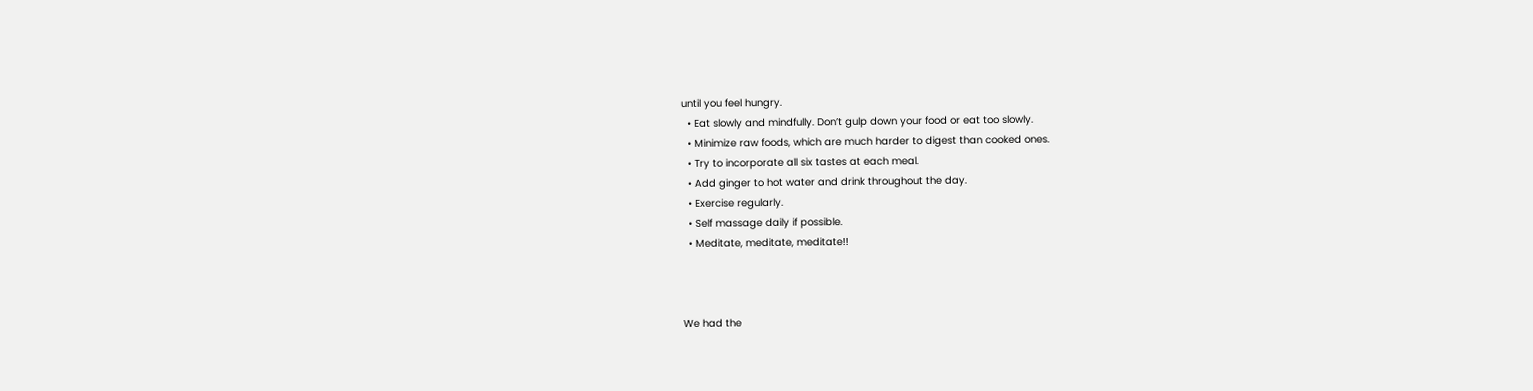until you feel hungry.
  • Eat slowly and mindfully. Don’t gulp down your food or eat too slowly.
  • Minimize raw foods, which are much harder to digest than cooked ones.
  • Try to incorporate all six tastes at each meal.
  • Add ginger to hot water and drink throughout the day.
  • Exercise regularly.
  • Self massage daily if possible.
  • Meditate, meditate, meditate!!



We had the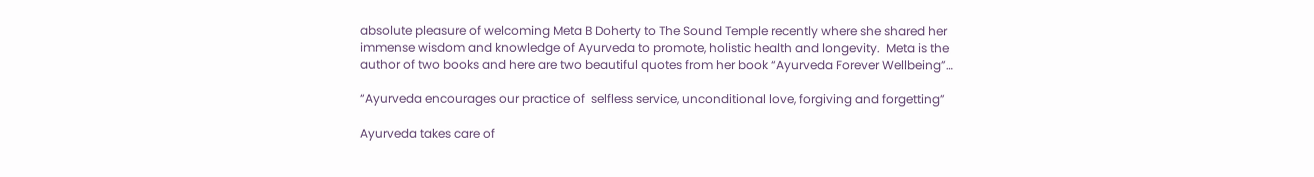absolute pleasure of welcoming Meta B Doherty to The Sound Temple recently where she shared her immense wisdom and knowledge of Ayurveda to promote, holistic health and longevity.  Meta is the author of two books and here are two beautiful quotes from her book “Ayurveda Forever Wellbeing”…

“Ayurveda encourages our practice of  selfless service, unconditional love, forgiving and forgetting”

Ayurveda takes care of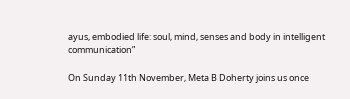ayus, embodied life: soul, mind, senses and body in intelligent communication”

On Sunday 11th November, Meta B Doherty joins us once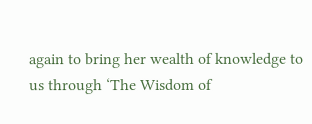again to bring her wealth of knowledge to us through ‘The Wisdom of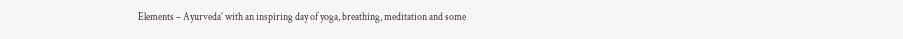Elements – Ayurveda’ with an inspiring day of yoga, breathing, meditation and some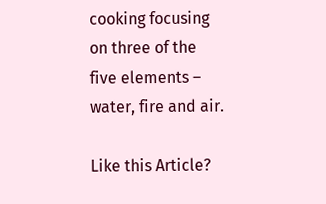cooking focusing on three of the five elements – water, fire and air.

Like this Article?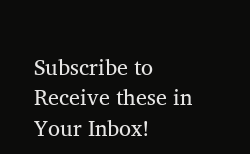Subscribe to Receive these in Your Inbox!